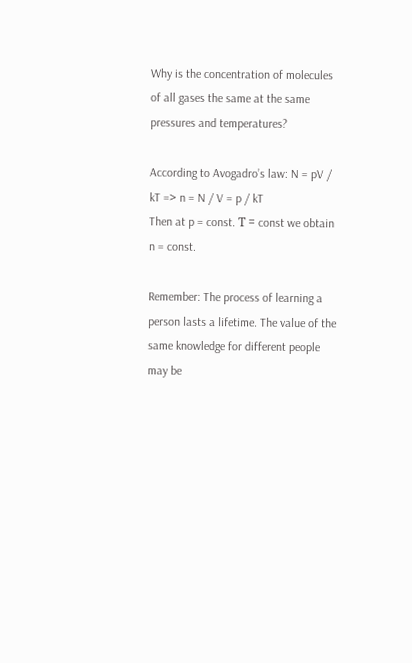Why is the concentration of molecules of all gases the same at the same pressures and temperatures?

According to Avogadro’s law: N = pV / kT => n = N / V = p / kT
Then at p = const. Т = const we obtain n = const.

Remember: The process of learning a person lasts a lifetime. The value of the same knowledge for different people may be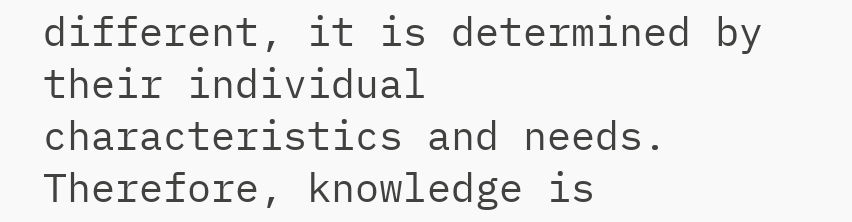different, it is determined by their individual characteristics and needs. Therefore, knowledge is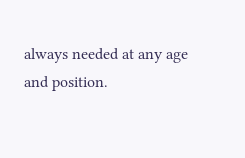always needed at any age and position.